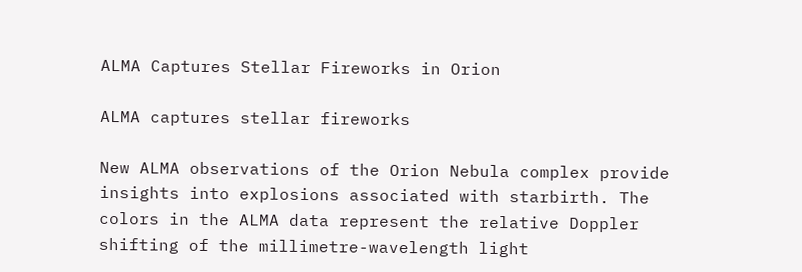ALMA Captures Stellar Fireworks in Orion

ALMA captures stellar fireworks

New ALMA observations of the Orion Nebula complex provide insights into explosions associated with starbirth. The colors in the ALMA data represent the relative Doppler shifting of the millimetre-wavelength light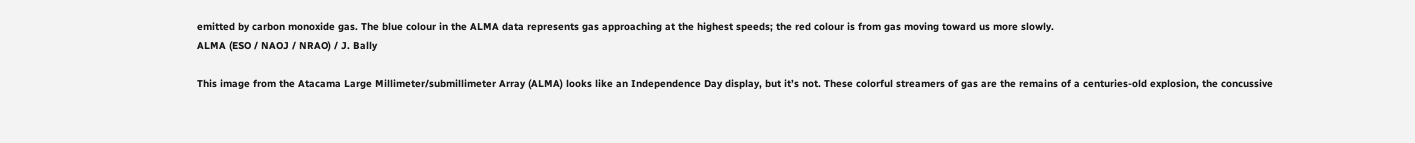emitted by carbon monoxide gas. The blue colour in the ALMA data represents gas approaching at the highest speeds; the red colour is from gas moving toward us more slowly.
ALMA (ESO / NAOJ / NRAO) / J. Bally

This image from the Atacama Large Millimeter/submillimeter Array (ALMA) looks like an Independence Day display, but it’s not. These colorful streamers of gas are the remains of a centuries-old explosion, the concussive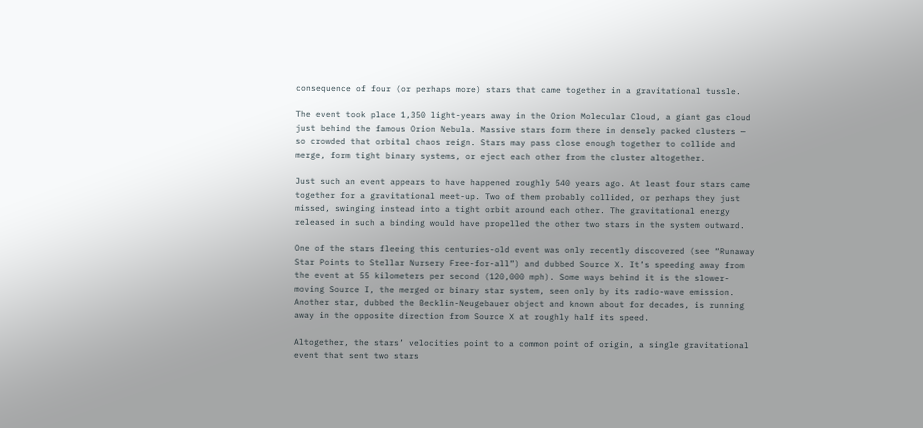consequence of four (or perhaps more) stars that came together in a gravitational tussle.

The event took place 1,350 light-years away in the Orion Molecular Cloud, a giant gas cloud just behind the famous Orion Nebula. Massive stars form there in densely packed clusters — so crowded that orbital chaos reign. Stars may pass close enough together to collide and merge, form tight binary systems, or eject each other from the cluster altogether.

Just such an event appears to have happened roughly 540 years ago. At least four stars came together for a gravitational meet-up. Two of them probably collided, or perhaps they just missed, swinging instead into a tight orbit around each other. The gravitational energy released in such a binding would have propelled the other two stars in the system outward.

One of the stars fleeing this centuries-old event was only recently discovered (see “Runaway Star Points to Stellar Nursery Free-for-all”) and dubbed Source X. It’s speeding away from the event at 55 kilometers per second (120,000 mph). Some ways behind it is the slower-moving Source I, the merged or binary star system, seen only by its radio-wave emission. Another star, dubbed the Becklin-Neugebauer object and known about for decades, is running away in the opposite direction from Source X at roughly half its speed.

Altogether, the stars’ velocities point to a common point of origin, a single gravitational event that sent two stars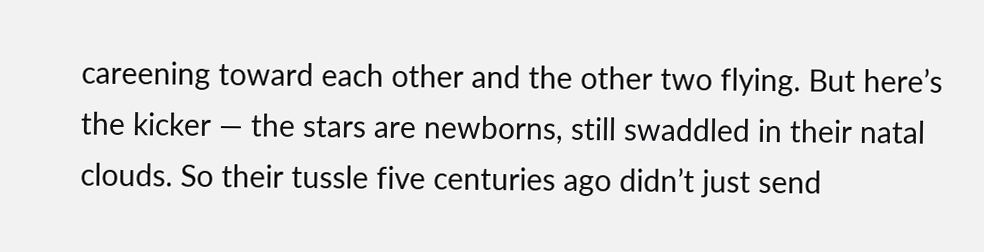careening toward each other and the other two flying. But here’s the kicker — the stars are newborns, still swaddled in their natal clouds. So their tussle five centuries ago didn’t just send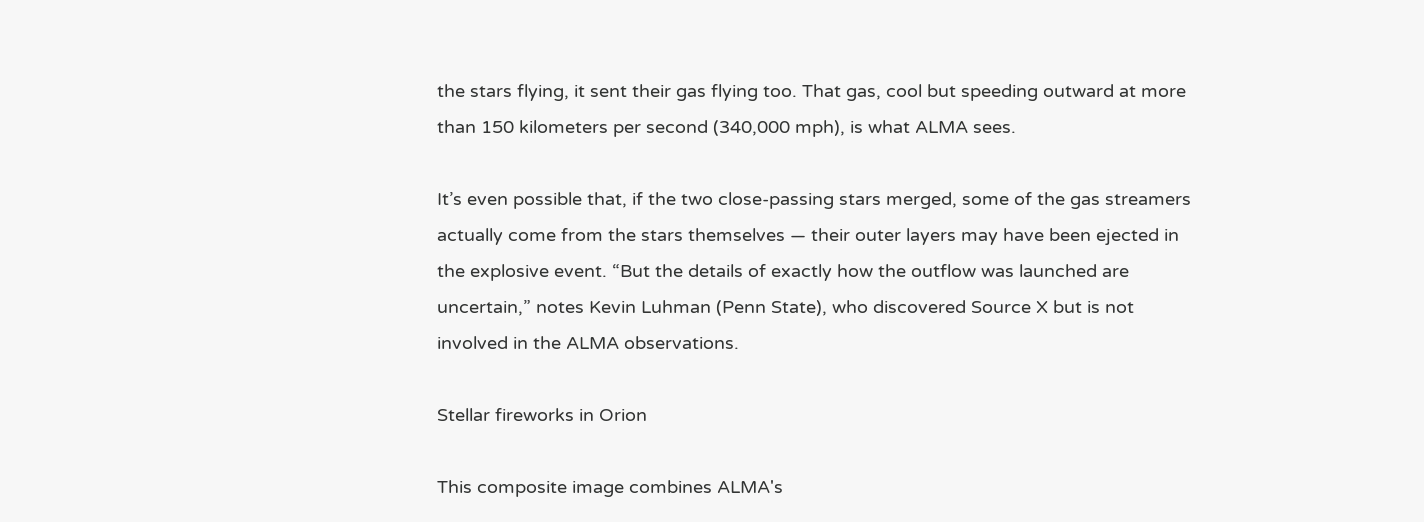the stars flying, it sent their gas flying too. That gas, cool but speeding outward at more than 150 kilometers per second (340,000 mph), is what ALMA sees.

It’s even possible that, if the two close-passing stars merged, some of the gas streamers actually come from the stars themselves — their outer layers may have been ejected in the explosive event. “But the details of exactly how the outflow was launched are uncertain,” notes Kevin Luhman (Penn State), who discovered Source X but is not involved in the ALMA observations.

Stellar fireworks in Orion

This composite image combines ALMA's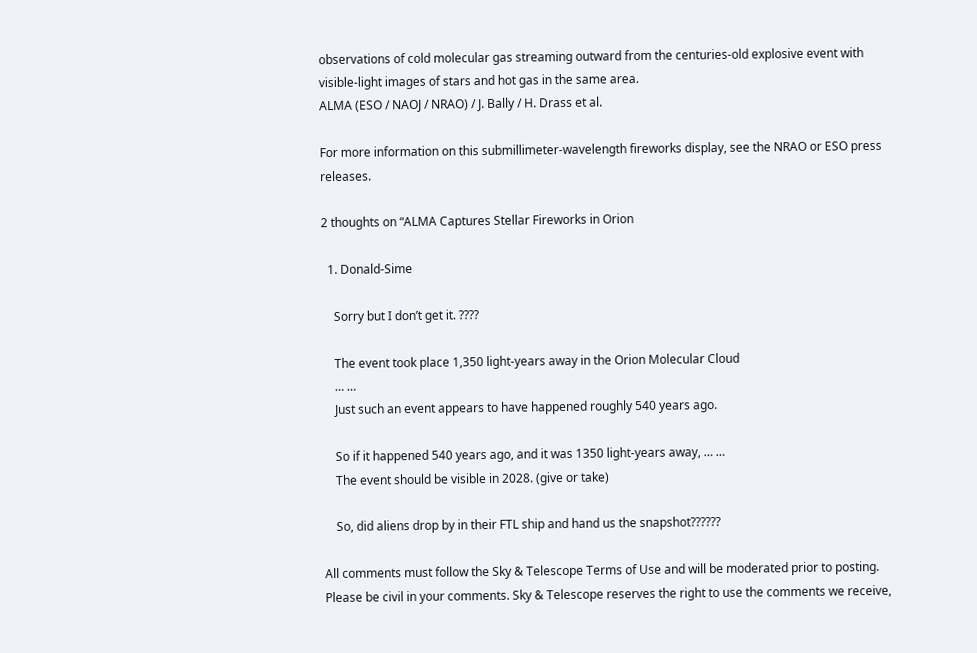observations of cold molecular gas streaming outward from the centuries-old explosive event with visible-light images of stars and hot gas in the same area.
ALMA (ESO / NAOJ / NRAO) / J. Bally / H. Drass et al.

For more information on this submillimeter-wavelength fireworks display, see the NRAO or ESO press releases.

2 thoughts on “ALMA Captures Stellar Fireworks in Orion

  1. Donald-Sime

    Sorry but I don’t get it. ????

    The event took place 1,350 light-years away in the Orion Molecular Cloud
    … …
    Just such an event appears to have happened roughly 540 years ago.

    So if it happened 540 years ago, and it was 1350 light-years away, … …
    The event should be visible in 2028. (give or take)

    So, did aliens drop by in their FTL ship and hand us the snapshot??????

All comments must follow the Sky & Telescope Terms of Use and will be moderated prior to posting. Please be civil in your comments. Sky & Telescope reserves the right to use the comments we receive,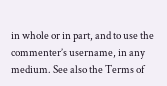in whole or in part, and to use the commenter’s username, in any medium. See also the Terms of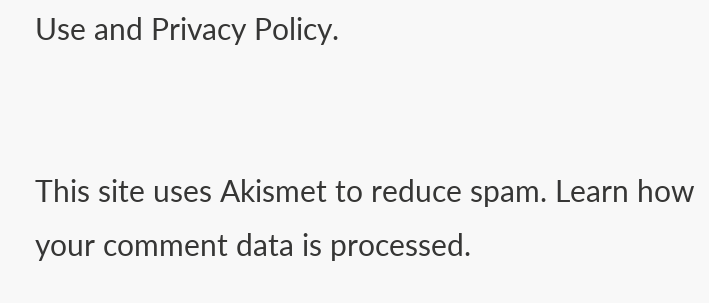Use and Privacy Policy.


This site uses Akismet to reduce spam. Learn how your comment data is processed.